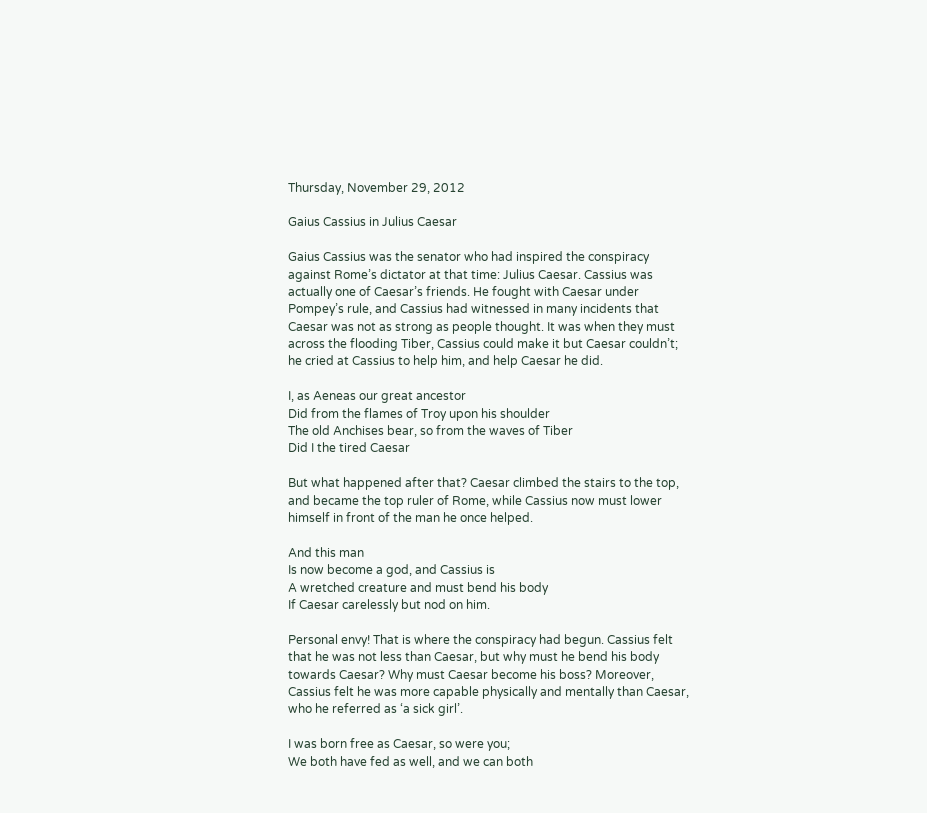Thursday, November 29, 2012

Gaius Cassius in Julius Caesar

Gaius Cassius was the senator who had inspired the conspiracy against Rome’s dictator at that time: Julius Caesar. Cassius was actually one of Caesar’s friends. He fought with Caesar under Pompey’s rule, and Cassius had witnessed in many incidents that Caesar was not as strong as people thought. It was when they must across the flooding Tiber, Cassius could make it but Caesar couldn’t; he cried at Cassius to help him, and help Caesar he did.

I, as Aeneas our great ancestor
Did from the flames of Troy upon his shoulder
The old Anchises bear, so from the waves of Tiber
Did I the tired Caesar

But what happened after that? Caesar climbed the stairs to the top, and became the top ruler of Rome, while Cassius now must lower himself in front of the man he once helped.

And this man
Is now become a god, and Cassius is
A wretched creature and must bend his body
If Caesar carelessly but nod on him.

Personal envy! That is where the conspiracy had begun. Cassius felt that he was not less than Caesar, but why must he bend his body towards Caesar? Why must Caesar become his boss? Moreover, Cassius felt he was more capable physically and mentally than Caesar, who he referred as ‘a sick girl’.

I was born free as Caesar, so were you;
We both have fed as well, and we can both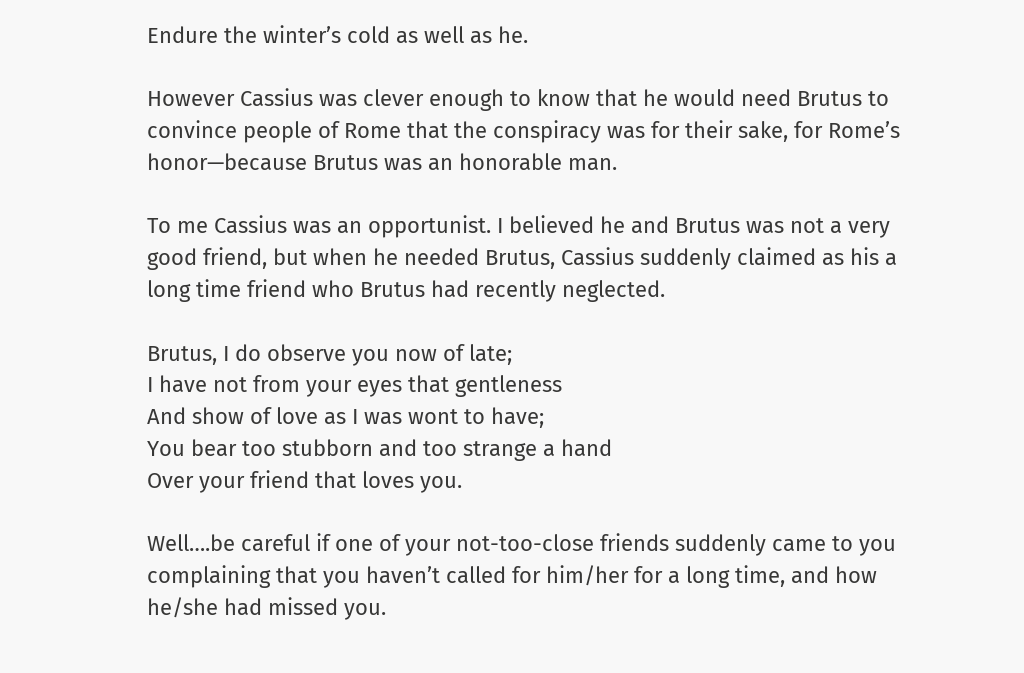Endure the winter’s cold as well as he.

However Cassius was clever enough to know that he would need Brutus to convince people of Rome that the conspiracy was for their sake, for Rome’s honor—because Brutus was an honorable man.

To me Cassius was an opportunist. I believed he and Brutus was not a very good friend, but when he needed Brutus, Cassius suddenly claimed as his a long time friend who Brutus had recently neglected.

Brutus, I do observe you now of late;
I have not from your eyes that gentleness
And show of love as I was wont to have;
You bear too stubborn and too strange a hand
Over your friend that loves you.

Well….be careful if one of your not-too-close friends suddenly came to you complaining that you haven’t called for him/her for a long time, and how he/she had missed you.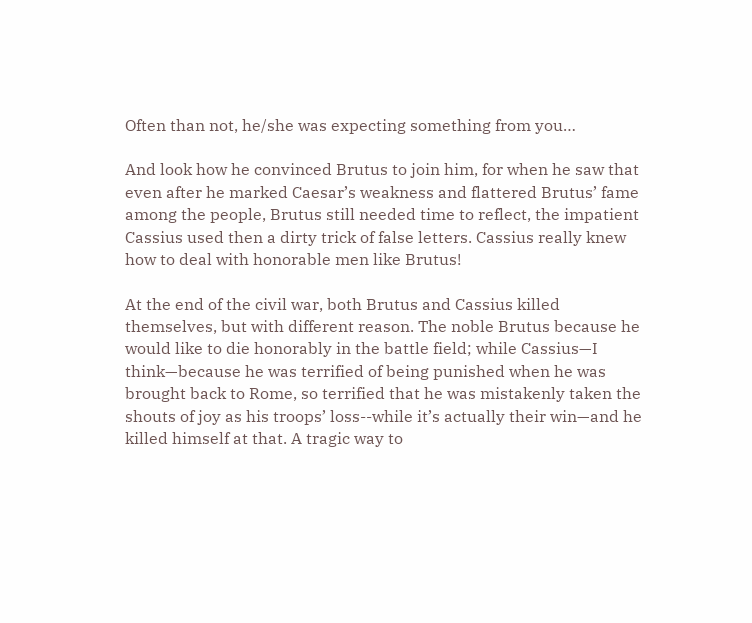Often than not, he/she was expecting something from you…

And look how he convinced Brutus to join him, for when he saw that even after he marked Caesar’s weakness and flattered Brutus’ fame among the people, Brutus still needed time to reflect, the impatient Cassius used then a dirty trick of false letters. Cassius really knew how to deal with honorable men like Brutus!

At the end of the civil war, both Brutus and Cassius killed themselves, but with different reason. The noble Brutus because he would like to die honorably in the battle field; while Cassius—I think—because he was terrified of being punished when he was brought back to Rome, so terrified that he was mistakenly taken the shouts of joy as his troops’ loss--while it’s actually their win—and he killed himself at that. A tragic way to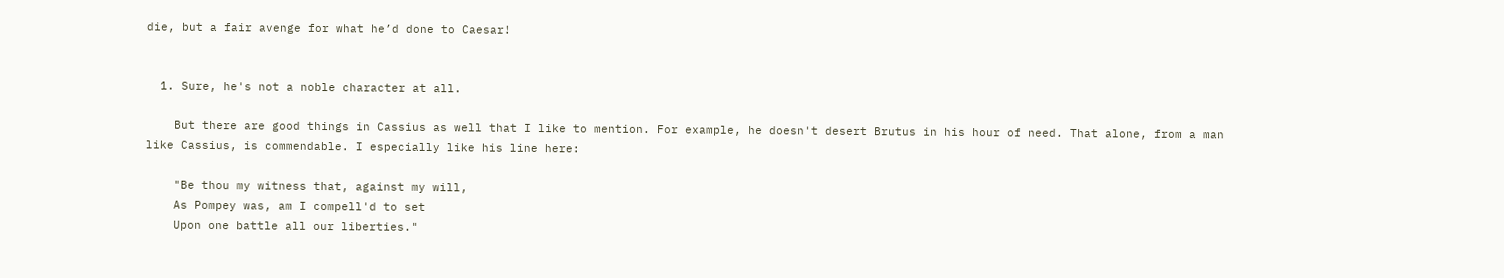die, but a fair avenge for what he’d done to Caesar!


  1. Sure, he's not a noble character at all.

    But there are good things in Cassius as well that I like to mention. For example, he doesn't desert Brutus in his hour of need. That alone, from a man like Cassius, is commendable. I especially like his line here:

    "Be thou my witness that, against my will,
    As Pompey was, am I compell'd to set
    Upon one battle all our liberties."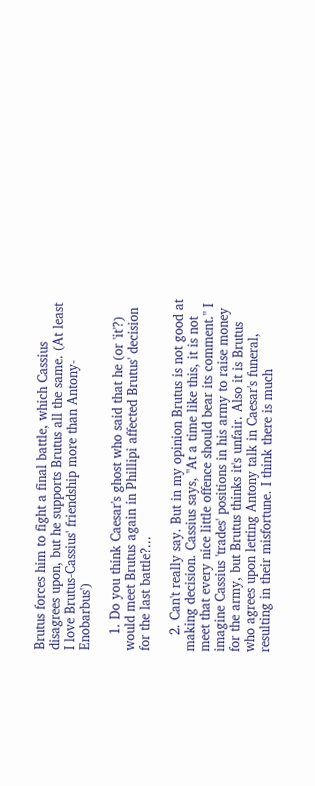Brutus forces him to fight a final battle, which Cassius disagrees upon, but he supports Brutus all the same. (At least I love Brutus-Cassius' friendship more than Antony-Enobarbus')

    1. Do you think Caesar's ghost who said that he (or 'it'?) would meet Brutus again in Phillipi affected Brutus' decision for the last battle?...

    2. Can't really say. But in my opinion Brutus is not good at making decision. Cassius says, "At a time like this, it is not meet that every nice little offence should bear its comment." I imagine Cassius 'trades' positions in his army to raise money for the army, but Brutus thinks it's unfair. Also it is Brutus who agrees upon letting Antony talk in Caesar's funeral, resulting in their misfortune. I think there is much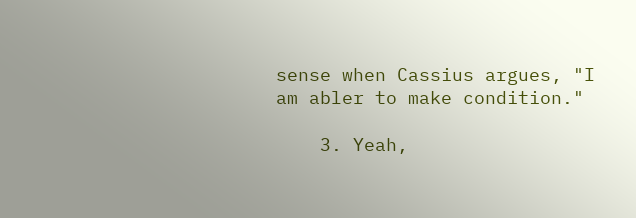sense when Cassius argues, "I am abler to make condition."

    3. Yeah,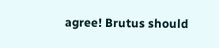agree! Brutus should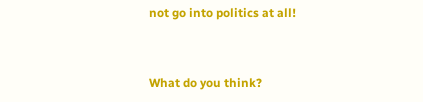not go into politics at all!


What do you think?